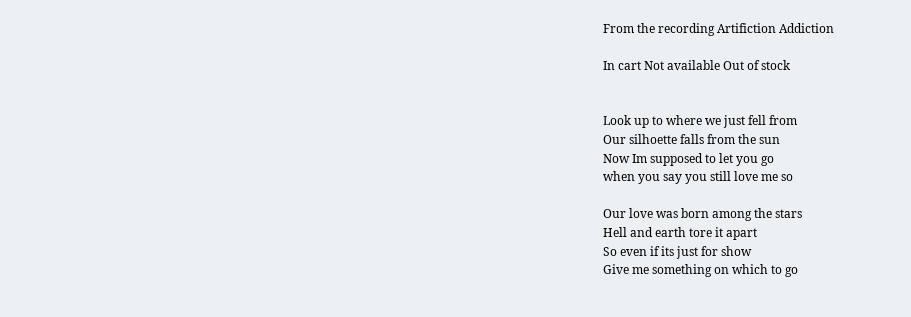From the recording Artifiction Addiction

In cart Not available Out of stock


Look up to where we just fell from
Our silhoette falls from the sun
Now Im supposed to let you go
when you say you still love me so

Our love was born among the stars
Hell and earth tore it apart
So even if its just for show
Give me something on which to go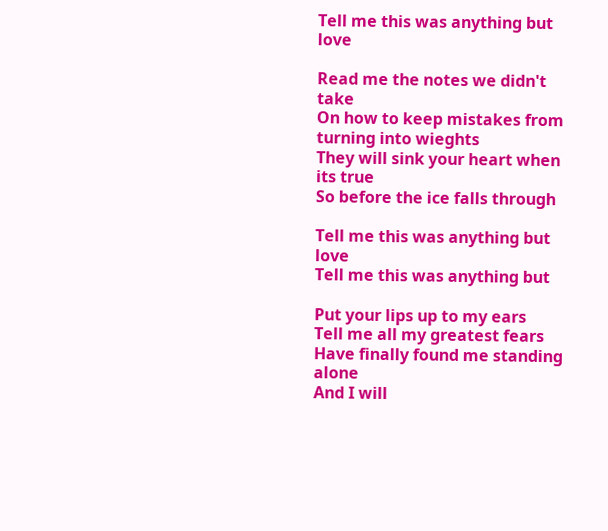Tell me this was anything but love

Read me the notes we didn't take
On how to keep mistakes from turning into wieghts
They will sink your heart when its true
So before the ice falls through

Tell me this was anything but love
Tell me this was anything but

Put your lips up to my ears
Tell me all my greatest fears
Have finally found me standing alone
And I will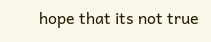hope that its not true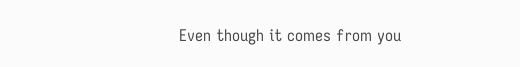Even though it comes from you